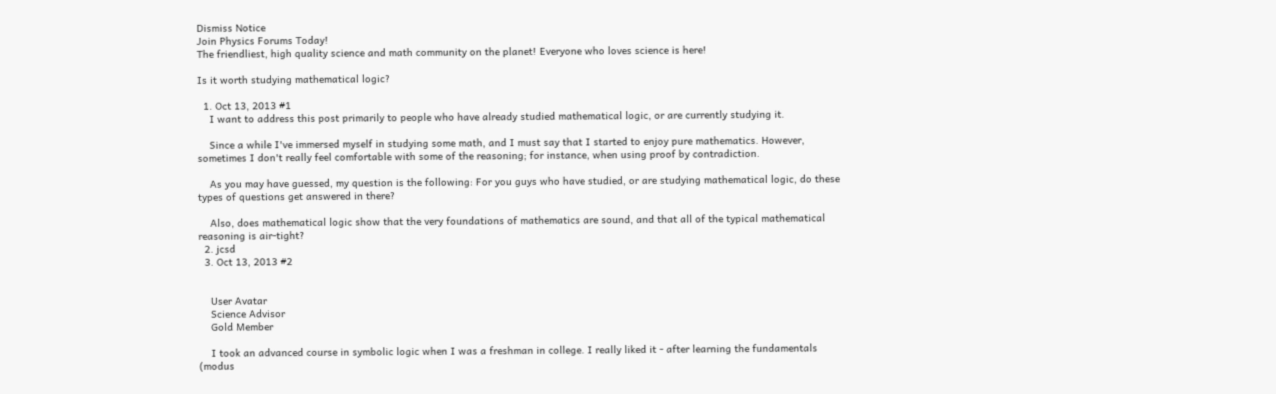Dismiss Notice
Join Physics Forums Today!
The friendliest, high quality science and math community on the planet! Everyone who loves science is here!

Is it worth studying mathematical logic?

  1. Oct 13, 2013 #1
    I want to address this post primarily to people who have already studied mathematical logic, or are currently studying it.

    Since a while I've immersed myself in studying some math, and I must say that I started to enjoy pure mathematics. However, sometimes I don't really feel comfortable with some of the reasoning; for instance, when using proof by contradiction.

    As you may have guessed, my question is the following: For you guys who have studied, or are studying mathematical logic, do these types of questions get answered in there?

    Also, does mathematical logic show that the very foundations of mathematics are sound, and that all of the typical mathematical reasoning is air-tight?
  2. jcsd
  3. Oct 13, 2013 #2


    User Avatar
    Science Advisor
    Gold Member

    I took an advanced course in symbolic logic when I was a freshman in college. I really liked it - after learning the fundamentals (modus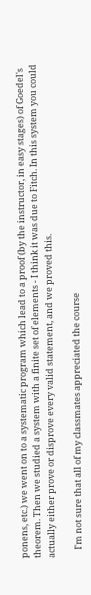ponens, etc.) we went on to a systematic program which lead to a proof (by the instructor, in easy stages) of Goedel's theorem. Then we studied a system with a finite set of elements - I think it was due to Fitch. In this system you could actually either prove or disprove every valid statement, and we proved this.

    I'm not sure that all of my classmates appreciated the course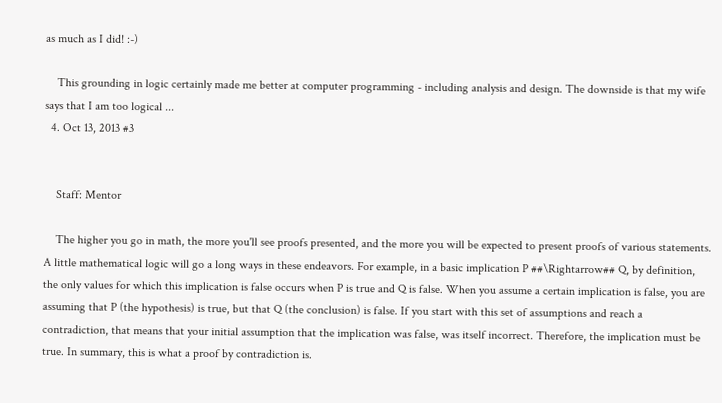as much as I did! :-)

    This grounding in logic certainly made me better at computer programming - including analysis and design. The downside is that my wife says that I am too logical ...
  4. Oct 13, 2013 #3


    Staff: Mentor

    The higher you go in math, the more you'll see proofs presented, and the more you will be expected to present proofs of various statements. A little mathematical logic will go a long ways in these endeavors. For example, in a basic implication P ##\Rightarrow## Q, by definition, the only values for which this implication is false occurs when P is true and Q is false. When you assume a certain implication is false, you are assuming that P (the hypothesis) is true, but that Q (the conclusion) is false. If you start with this set of assumptions and reach a contradiction, that means that your initial assumption that the implication was false, was itself incorrect. Therefore, the implication must be true. In summary, this is what a proof by contradiction is.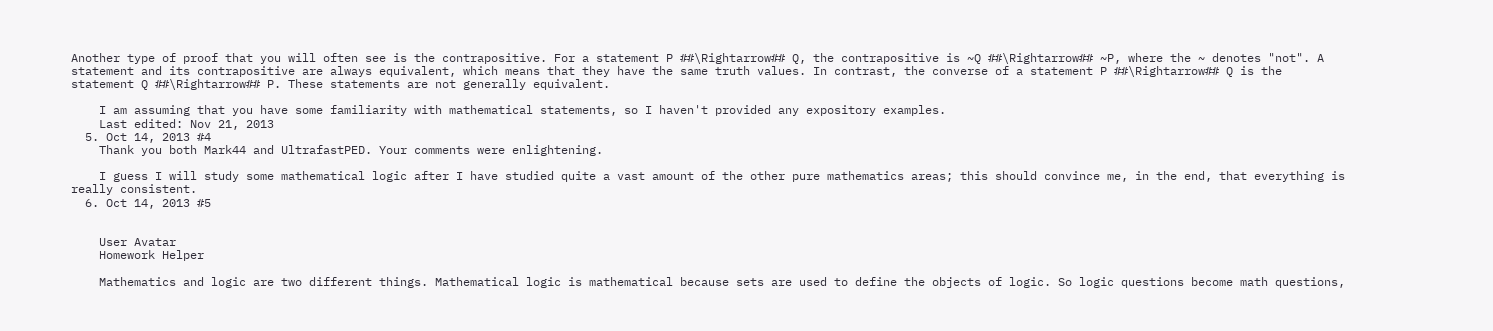Another type of proof that you will often see is the contrapositive. For a statement P ##\Rightarrow## Q, the contrapositive is ~Q ##\Rightarrow## ~P, where the ~ denotes "not". A statement and its contrapositive are always equivalent, which means that they have the same truth values. In contrast, the converse of a statement P ##\Rightarrow## Q is the statement Q ##\Rightarrow## P. These statements are not generally equivalent.

    I am assuming that you have some familiarity with mathematical statements, so I haven't provided any expository examples.
    Last edited: Nov 21, 2013
  5. Oct 14, 2013 #4
    Thank you both Mark44 and UltrafastPED. Your comments were enlightening.

    I guess I will study some mathematical logic after I have studied quite a vast amount of the other pure mathematics areas; this should convince me, in the end, that everything is really consistent.
  6. Oct 14, 2013 #5


    User Avatar
    Homework Helper

    Mathematics and logic are two different things. Mathematical logic is mathematical because sets are used to define the objects of logic. So logic questions become math questions,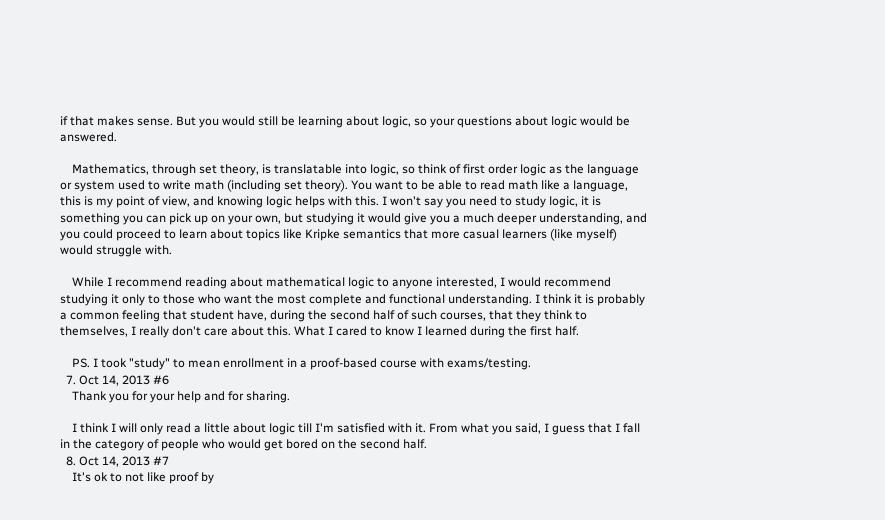if that makes sense. But you would still be learning about logic, so your questions about logic would be answered.

    Mathematics, through set theory, is translatable into logic, so think of first order logic as the language or system used to write math (including set theory). You want to be able to read math like a language, this is my point of view, and knowing logic helps with this. I won't say you need to study logic, it is something you can pick up on your own, but studying it would give you a much deeper understanding, and you could proceed to learn about topics like Kripke semantics that more casual learners (like myself) would struggle with.

    While I recommend reading about mathematical logic to anyone interested, I would recommend studying it only to those who want the most complete and functional understanding. I think it is probably a common feeling that student have, during the second half of such courses, that they think to themselves, I really don't care about this. What I cared to know I learned during the first half.

    PS. I took "study" to mean enrollment in a proof-based course with exams/testing.
  7. Oct 14, 2013 #6
    Thank you for your help and for sharing.

    I think I will only read a little about logic till I'm satisfied with it. From what you said, I guess that I fall in the category of people who would get bored on the second half.
  8. Oct 14, 2013 #7
    It's ok to not like proof by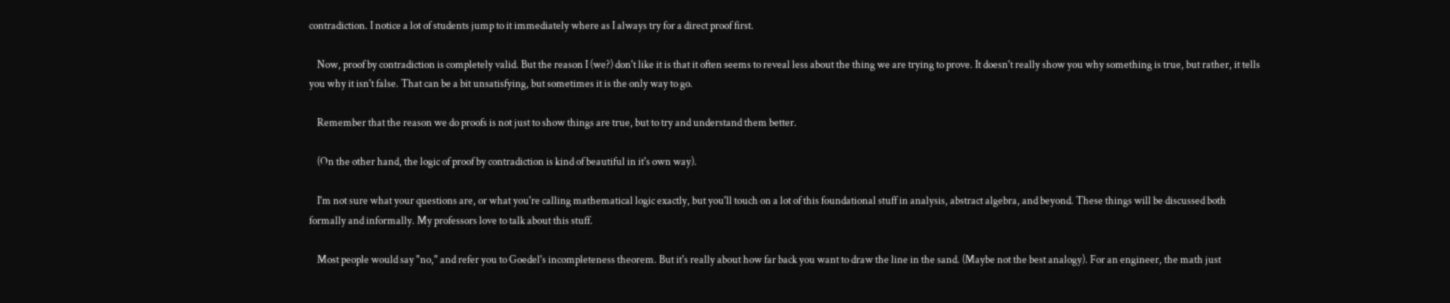contradiction. I notice a lot of students jump to it immediately where as I always try for a direct proof first.

    Now, proof by contradiction is completely valid. But the reason I (we?) don't like it is that it often seems to reveal less about the thing we are trying to prove. It doesn't really show you why something is true, but rather, it tells you why it isn't false. That can be a bit unsatisfying, but sometimes it is the only way to go.

    Remember that the reason we do proofs is not just to show things are true, but to try and understand them better.

    (On the other hand, the logic of proof by contradiction is kind of beautiful in it's own way).

    I'm not sure what your questions are, or what you're calling mathematical logic exactly, but you'll touch on a lot of this foundational stuff in analysis, abstract algebra, and beyond. These things will be discussed both formally and informally. My professors love to talk about this stuff.

    Most people would say "no," and refer you to Goedel's incompleteness theorem. But it's really about how far back you want to draw the line in the sand. (Maybe not the best analogy). For an engineer, the math just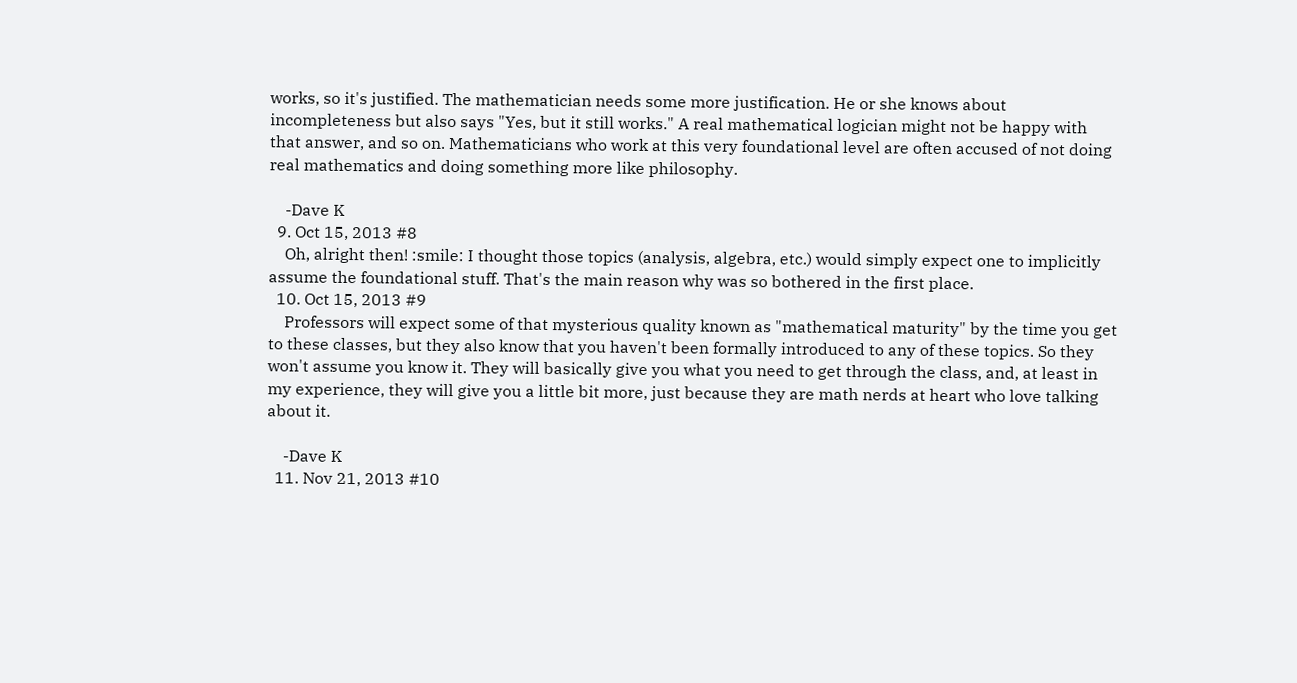works, so it's justified. The mathematician needs some more justification. He or she knows about incompleteness but also says "Yes, but it still works." A real mathematical logician might not be happy with that answer, and so on. Mathematicians who work at this very foundational level are often accused of not doing real mathematics and doing something more like philosophy.

    -Dave K
  9. Oct 15, 2013 #8
    Oh, alright then! :smile: I thought those topics (analysis, algebra, etc.) would simply expect one to implicitly assume the foundational stuff. That's the main reason why was so bothered in the first place.
  10. Oct 15, 2013 #9
    Professors will expect some of that mysterious quality known as "mathematical maturity" by the time you get to these classes, but they also know that you haven't been formally introduced to any of these topics. So they won't assume you know it. They will basically give you what you need to get through the class, and, at least in my experience, they will give you a little bit more, just because they are math nerds at heart who love talking about it.

    -Dave K
  11. Nov 21, 2013 #10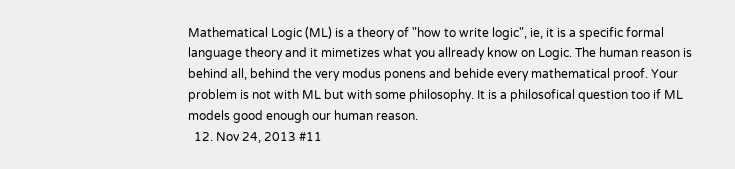Mathematical Logic (ML) is a theory of "how to write logic", ie, it is a specific formal language theory and it mimetizes what you allready know on Logic. The human reason is behind all, behind the very modus ponens and behide every mathematical proof. Your problem is not with ML but with some philosophy. It is a philosofical question too if ML models good enough our human reason.
  12. Nov 24, 2013 #11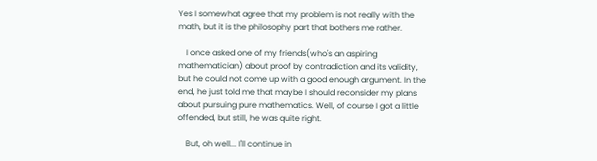Yes I somewhat agree that my problem is not really with the math, but it is the philosophy part that bothers me rather.

    I once asked one of my friends(who's an aspiring mathematician) about proof by contradiction and its validity, but he could not come up with a good enough argument. In the end, he just told me that maybe I should reconsider my plans about pursuing pure mathematics. Well, of course I got a little offended, but still, he was quite right.

    But, oh well... I'll continue in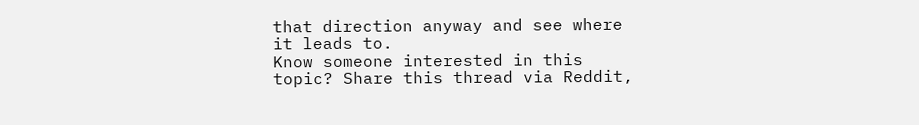that direction anyway and see where it leads to.
Know someone interested in this topic? Share this thread via Reddit,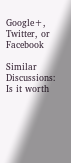Google+, Twitter, or Facebook

Similar Discussions: Is it worth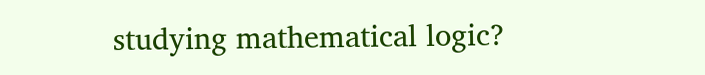studying mathematical logic?